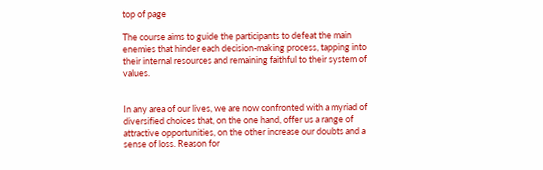top of page

The course aims to guide the participants to defeat the main enemies that hinder each decision-making process, tapping into their internal resources and remaining faithful to their system of values.


In any area of our lives, we are now confronted with a myriad of diversified choices that, on the one hand, offer us a range of attractive opportunities, on the other increase our doubts and a sense of loss. Reason for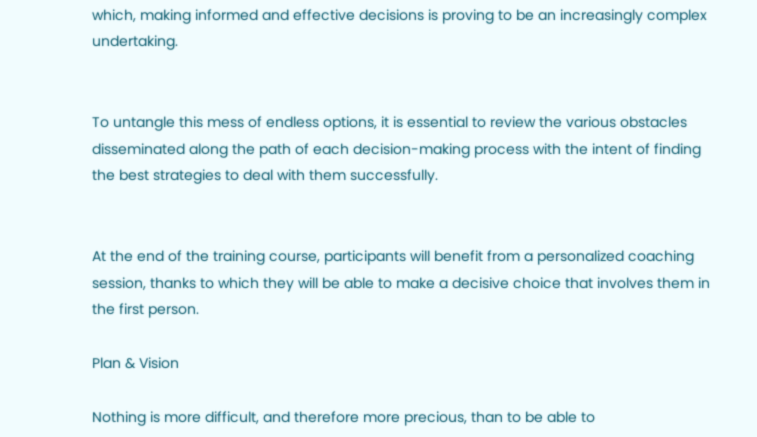which, making informed and effective decisions is proving to be an increasingly complex undertaking.


To untangle this mess of endless options, it is essential to review the various obstacles disseminated along the path of each decision-making process with the intent of finding the best strategies to deal with them successfully.


At the end of the training course, participants will benefit from a personalized coaching session, thanks to which they will be able to make a decisive choice that involves them in the first person.

Plan & Vision

Nothing is more difficult, and therefore more precious, than to be able to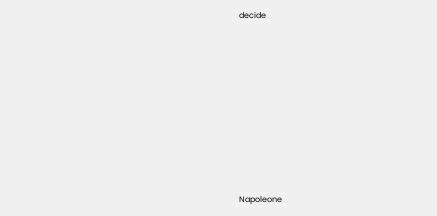decide










Napoleone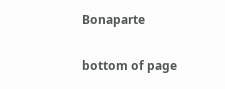Bonaparte

bottom of page